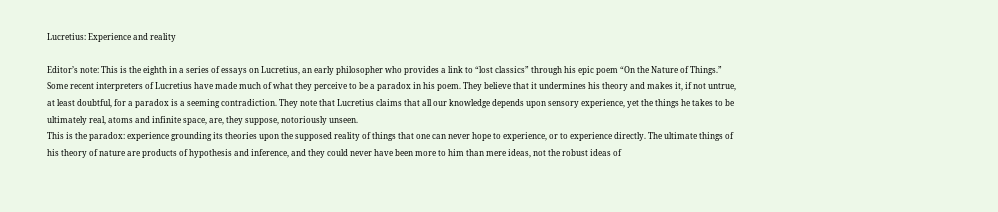Lucretius: Experience and reality

Editor’s note: This is the eighth in a series of essays on Lucretius, an early philosopher who provides a link to “lost classics” through his epic poem “On the Nature of Things.”
Some recent interpreters of Lucretius have made much of what they perceive to be a paradox in his poem. They believe that it undermines his theory and makes it, if not untrue, at least doubtful, for a paradox is a seeming contradiction. They note that Lucretius claims that all our knowledge depends upon sensory experience, yet the things he takes to be ultimately real, atoms and infinite space, are, they suppose, notoriously unseen.
This is the paradox: experience grounding its theories upon the supposed reality of things that one can never hope to experience, or to experience directly. The ultimate things of his theory of nature are products of hypothesis and inference, and they could never have been more to him than mere ideas, not the robust ideas of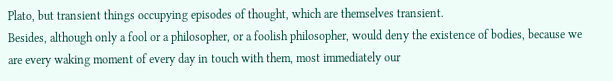Plato, but transient things occupying episodes of thought, which are themselves transient.
Besides, although only a fool or a philosopher, or a foolish philosopher, would deny the existence of bodies, because we are every waking moment of every day in touch with them, most immediately our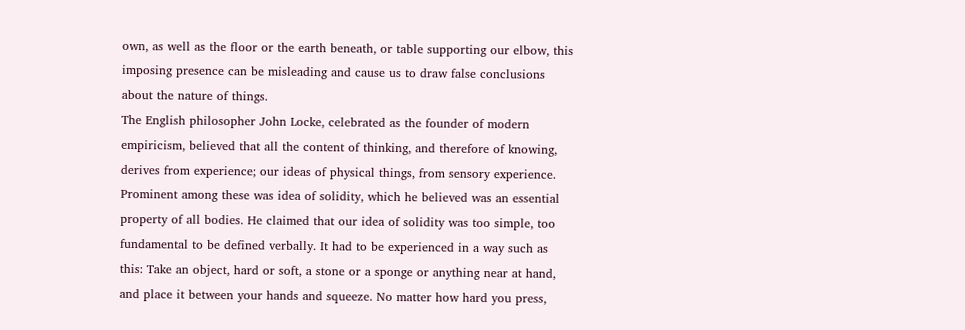own, as well as the floor or the earth beneath, or table supporting our elbow, this imposing presence can be misleading and cause us to draw false conclusions about the nature of things.
The English philosopher John Locke, celebrated as the founder of modern empiricism, believed that all the content of thinking, and therefore of knowing, derives from experience; our ideas of physical things, from sensory experience. Prominent among these was idea of solidity, which he believed was an essential property of all bodies. He claimed that our idea of solidity was too simple, too fundamental to be defined verbally. It had to be experienced in a way such as this: Take an object, hard or soft, a stone or a sponge or anything near at hand, and place it between your hands and squeeze. No matter how hard you press,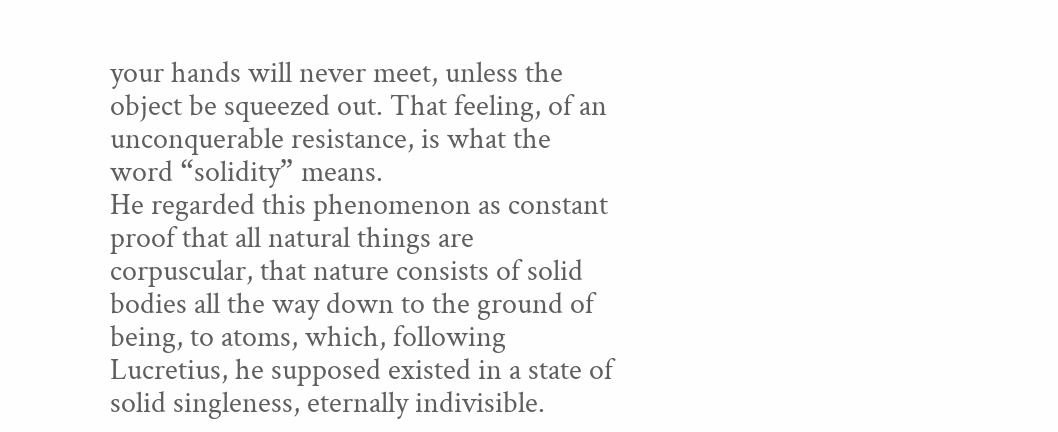your hands will never meet, unless the object be squeezed out. That feeling, of an unconquerable resistance, is what the word “solidity” means.
He regarded this phenomenon as constant proof that all natural things are corpuscular, that nature consists of solid bodies all the way down to the ground of being, to atoms, which, following Lucretius, he supposed existed in a state of solid singleness, eternally indivisible.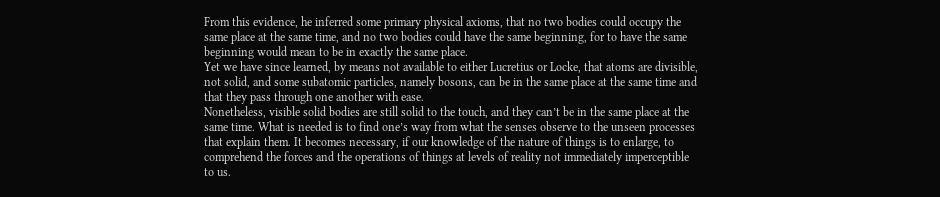From this evidence, he inferred some primary physical axioms, that no two bodies could occupy the same place at the same time, and no two bodies could have the same beginning, for to have the same beginning would mean to be in exactly the same place.
Yet we have since learned, by means not available to either Lucretius or Locke, that atoms are divisible, not solid, and some subatomic particles, namely bosons, can be in the same place at the same time and that they pass through one another with ease.
Nonetheless, visible solid bodies are still solid to the touch, and they can’t be in the same place at the same time. What is needed is to find one’s way from what the senses observe to the unseen processes that explain them. It becomes necessary, if our knowledge of the nature of things is to enlarge, to comprehend the forces and the operations of things at levels of reality not immediately imperceptible to us.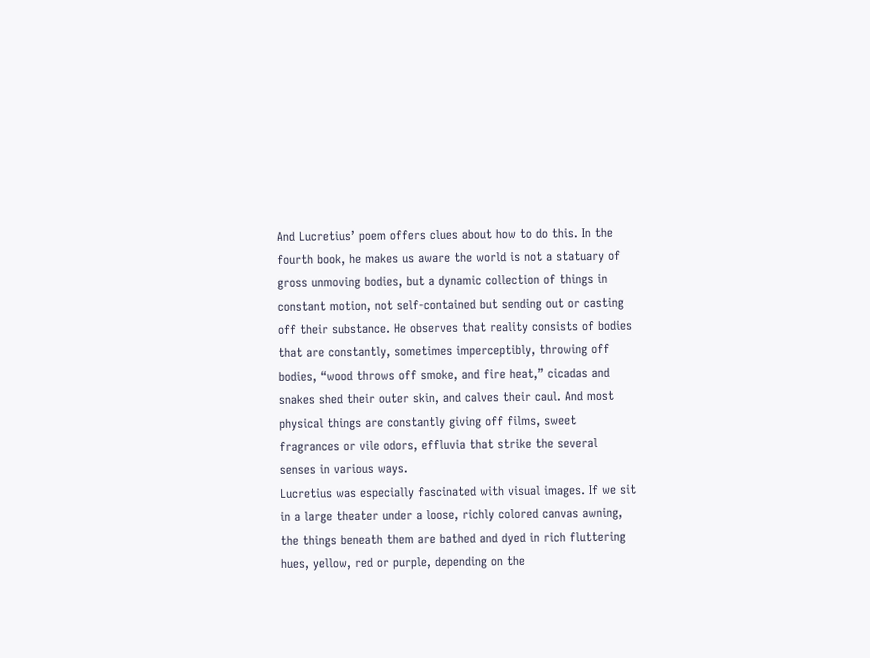And Lucretius’ poem offers clues about how to do this. In the fourth book, he makes us aware the world is not a statuary of gross unmoving bodies, but a dynamic collection of things in constant motion, not self-contained but sending out or casting off their substance. He observes that reality consists of bodies that are constantly, sometimes imperceptibly, throwing off bodies, “wood throws off smoke, and fire heat,” cicadas and snakes shed their outer skin, and calves their caul. And most physical things are constantly giving off films, sweet fragrances or vile odors, effluvia that strike the several senses in various ways.
Lucretius was especially fascinated with visual images. If we sit in a large theater under a loose, richly colored canvas awning, the things beneath them are bathed and dyed in rich fluttering hues, yellow, red or purple, depending on the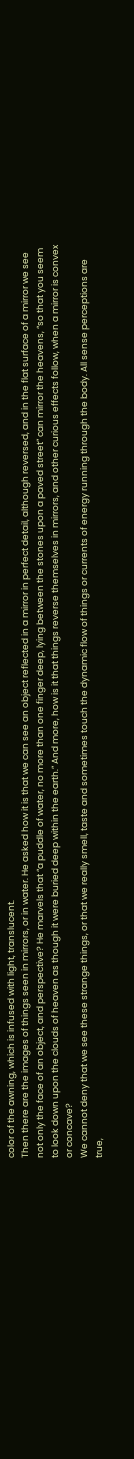color of the awning, which is infused with light, translucent.
Then there are the images of things seen in mirrors, or in water. He asked how it is that we can see an object reflected in a mirror in perfect detail, although reversed, and in the flat surface of a mirror we see not only the face of an object, and perspective? He marvels that “a puddle of water, no more than one finger deep, lying between the stones upon a paved street” can mirror the heavens, “so that you seem to look down upon the clouds of heaven as though it were buried deep within the earth.” And more, how is it that things reverse themselves in mirrors, and other curious effects follow, when a mirror is convex or concave?
We cannot deny that we see these strange things, or that we really smell, taste and sometimes touch the dynamic flow of things or currents of energy running through the body. All sense perceptions are true,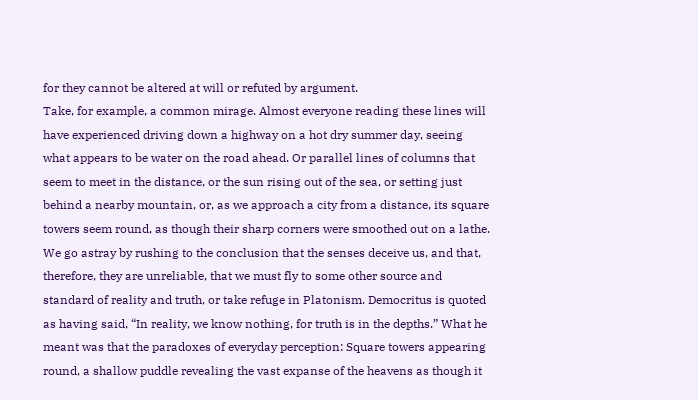for they cannot be altered at will or refuted by argument.
Take, for example, a common mirage. Almost everyone reading these lines will have experienced driving down a highway on a hot dry summer day, seeing what appears to be water on the road ahead. Or parallel lines of columns that seem to meet in the distance, or the sun rising out of the sea, or setting just behind a nearby mountain, or, as we approach a city from a distance, its square towers seem round, as though their sharp corners were smoothed out on a lathe.
We go astray by rushing to the conclusion that the senses deceive us, and that, therefore, they are unreliable, that we must fly to some other source and standard of reality and truth, or take refuge in Platonism. Democritus is quoted as having said, “In reality, we know nothing, for truth is in the depths.” What he meant was that the paradoxes of everyday perception: Square towers appearing round, a shallow puddle revealing the vast expanse of the heavens as though it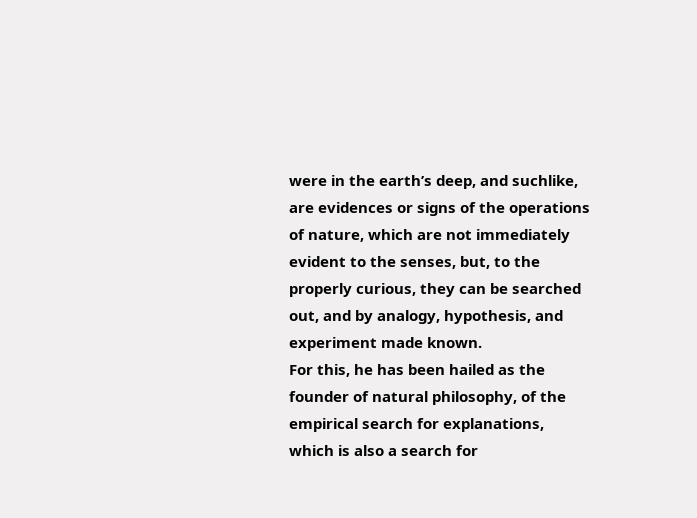were in the earth’s deep, and suchlike, are evidences or signs of the operations of nature, which are not immediately evident to the senses, but, to the properly curious, they can be searched out, and by analogy, hypothesis, and experiment made known.
For this, he has been hailed as the founder of natural philosophy, of the empirical search for explanations, which is also a search for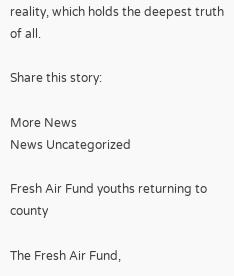reality, which holds the deepest truth of all.

Share this story:

More News
News Uncategorized

Fresh Air Fund youths returning to county

The Fresh Air Fund,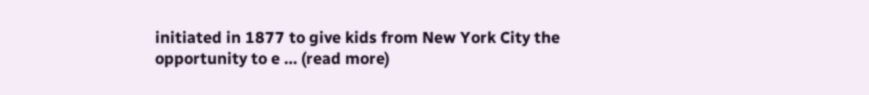initiated in 1877 to give kids from New York City the opportunity to e … (read more)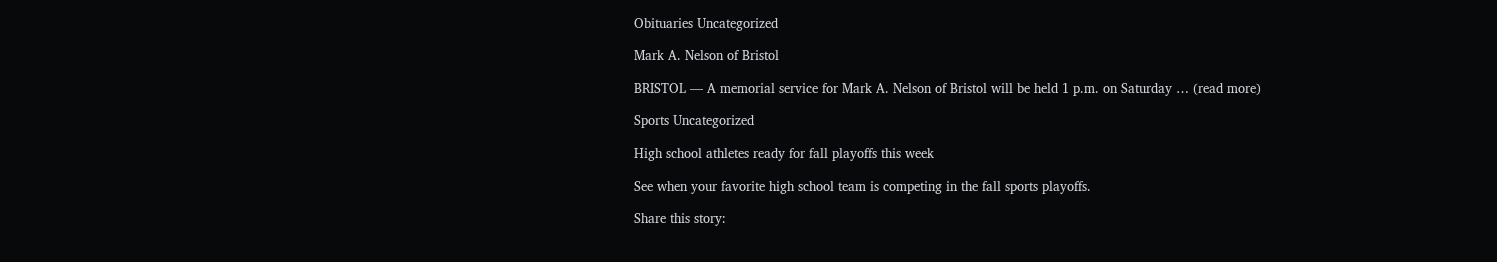Obituaries Uncategorized

Mark A. Nelson of Bristol

BRISTOL — A memorial service for Mark A. Nelson of Bristol will be held 1 p.m. on Saturday … (read more)

Sports Uncategorized

High school athletes ready for fall playoffs this week

See when your favorite high school team is competing in the fall sports playoffs.

Share this story: